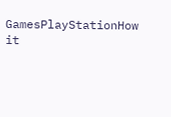GamesPlayStationHow it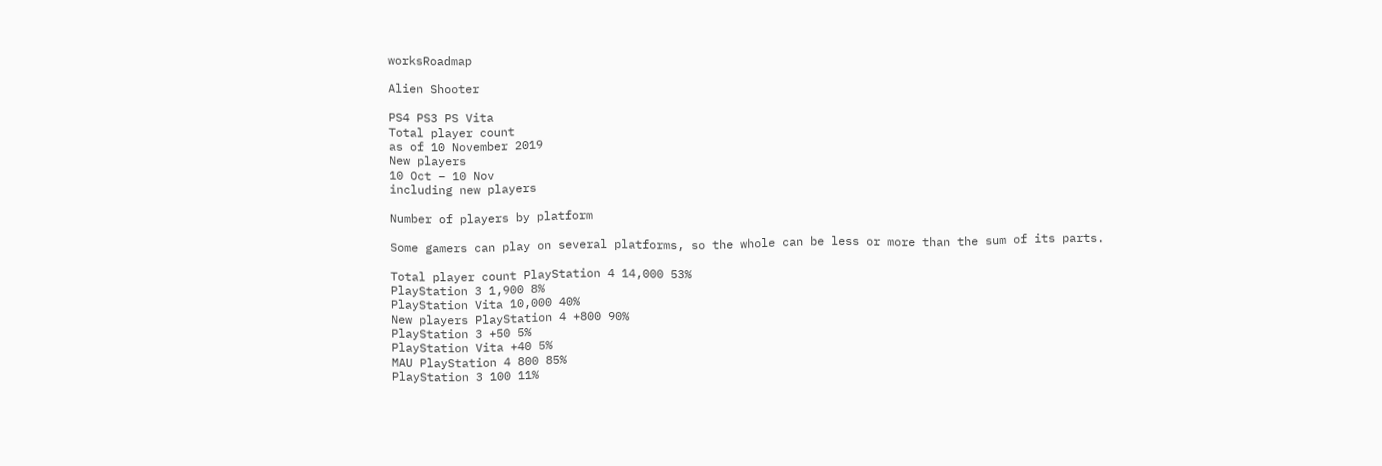worksRoadmap

Alien Shooter

PS4 PS3 PS Vita
Total player count
as of 10 November 2019
New players
10 Oct – 10 Nov
including new players

Number of players by platform

Some gamers can play on several platforms, so the whole can be less or more than the sum of its parts.

Total player count PlayStation 4 14,000 53%
PlayStation 3 1,900 8%
PlayStation Vita 10,000 40%
New players PlayStation 4 +800 90%
PlayStation 3 +50 5%
PlayStation Vita +40 5%
MAU PlayStation 4 800 85%
PlayStation 3 100 11%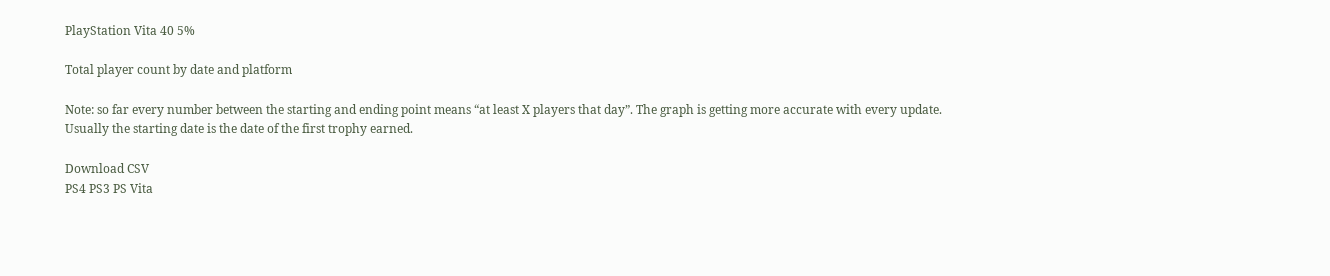PlayStation Vita 40 5%

Total player count by date and platform

Note: so far every number between the starting and ending point means “at least X players that day”. The graph is getting more accurate with every update.
Usually the starting date is the date of the first trophy earned.

Download CSV
PS4 PS3 PS Vita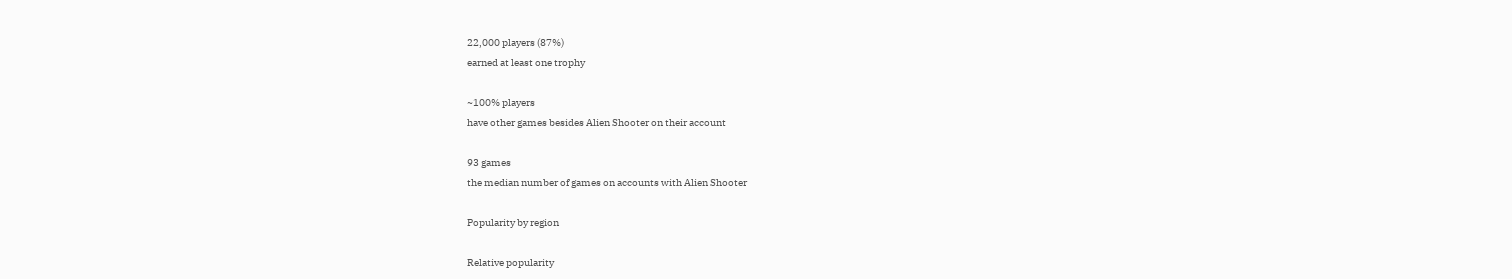22,000 players (87%)
earned at least one trophy

~100% players
have other games besides Alien Shooter on their account

93 games
the median number of games on accounts with Alien Shooter

Popularity by region

Relative popularity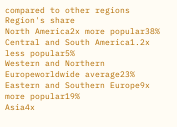compared to other regions
Region's share
North America2x more popular38%
Central and South America1.2x less popular5%
Western and Northern Europeworldwide average23%
Eastern and Southern Europe9x more popular19%
Asia4x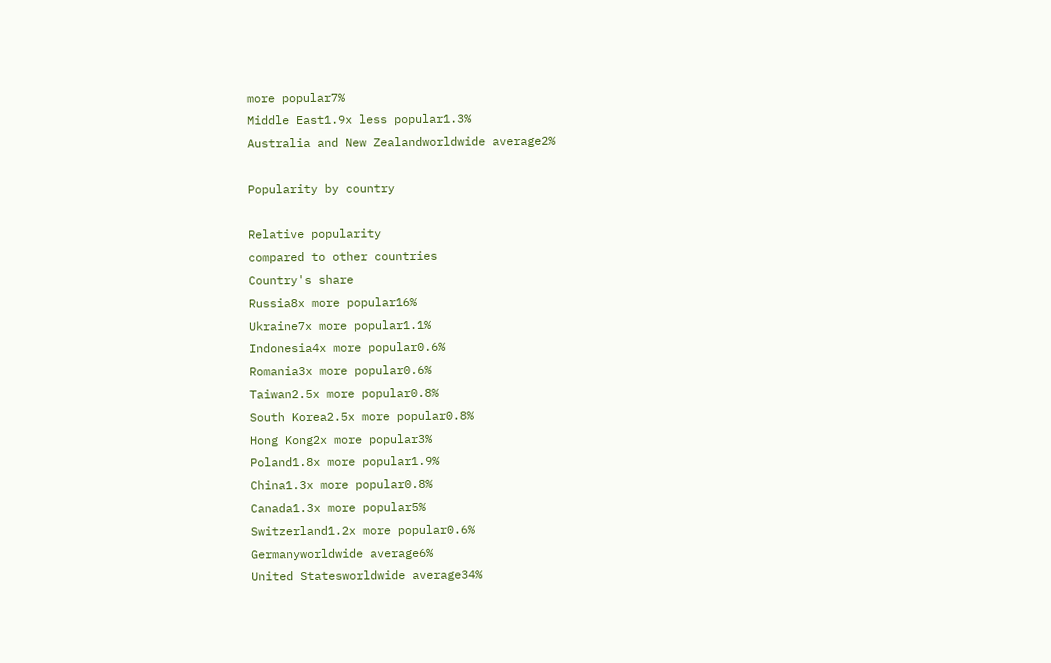more popular7%
Middle East1.9x less popular1.3%
Australia and New Zealandworldwide average2%

Popularity by country

Relative popularity
compared to other countries
Country's share
Russia8x more popular16%
Ukraine7x more popular1.1%
Indonesia4x more popular0.6%
Romania3x more popular0.6%
Taiwan2.5x more popular0.8%
South Korea2.5x more popular0.8%
Hong Kong2x more popular3%
Poland1.8x more popular1.9%
China1.3x more popular0.8%
Canada1.3x more popular5%
Switzerland1.2x more popular0.6%
Germanyworldwide average6%
United Statesworldwide average34%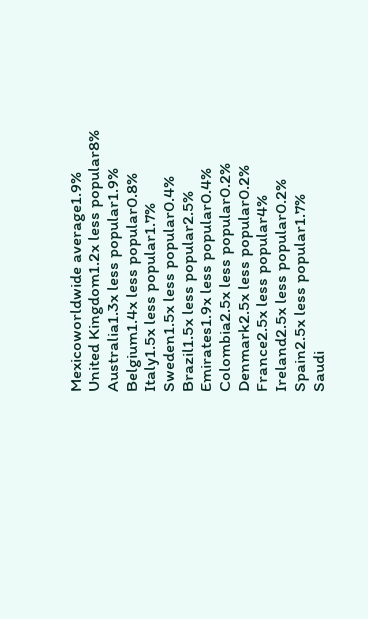Mexicoworldwide average1.9%
United Kingdom1.2x less popular8%
Australia1.3x less popular1.9%
Belgium1.4x less popular0.8%
Italy1.5x less popular1.7%
Sweden1.5x less popular0.4%
Brazil1.5x less popular2.5%
Emirates1.9x less popular0.4%
Colombia2.5x less popular0.2%
Denmark2.5x less popular0.2%
France2.5x less popular4%
Ireland2.5x less popular0.2%
Spain2.5x less popular1.7%
Saudi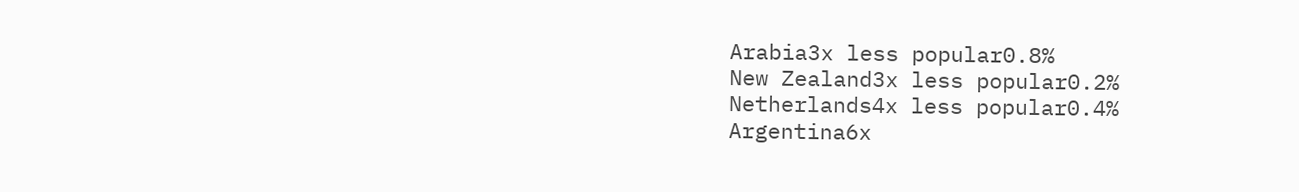Arabia3x less popular0.8%
New Zealand3x less popular0.2%
Netherlands4x less popular0.4%
Argentina6x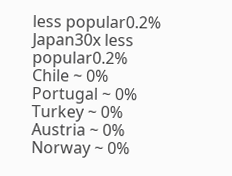less popular0.2%
Japan30x less popular0.2%
Chile ~ 0%
Portugal ~ 0%
Turkey ~ 0%
Austria ~ 0%
Norway ~ 0%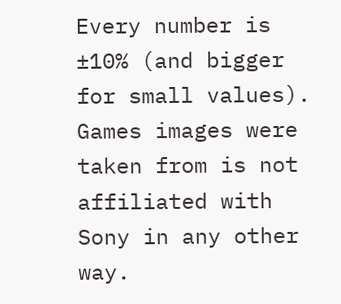Every number is ±10% (and bigger for small values).
Games images were taken from is not affiliated with Sony in any other way.